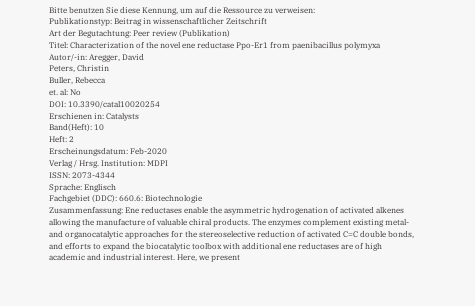Bitte benutzen Sie diese Kennung, um auf die Ressource zu verweisen:
Publikationstyp: Beitrag in wissenschaftlicher Zeitschrift
Art der Begutachtung: Peer review (Publikation)
Titel: Characterization of the novel ene reductase Ppo-Er1 from paenibacillus polymyxa
Autor/-in: Aregger, David
Peters, Christin
Buller, Rebecca
et. al: No
DOI: 10.3390/catal10020254
Erschienen in: Catalysts
Band(Heft): 10
Heft: 2
Erscheinungsdatum: Feb-2020
Verlag / Hrsg. Institution: MDPI
ISSN: 2073-4344
Sprache: Englisch
Fachgebiet (DDC): 660.6: Biotechnologie
Zusammenfassung: Ene reductases enable the asymmetric hydrogenation of activated alkenes allowing the manufacture of valuable chiral products. The enzymes complement existing metal- and organocatalytic approaches for the stereoselective reduction of activated C=C double bonds, and efforts to expand the biocatalytic toolbox with additional ene reductases are of high academic and industrial interest. Here, we present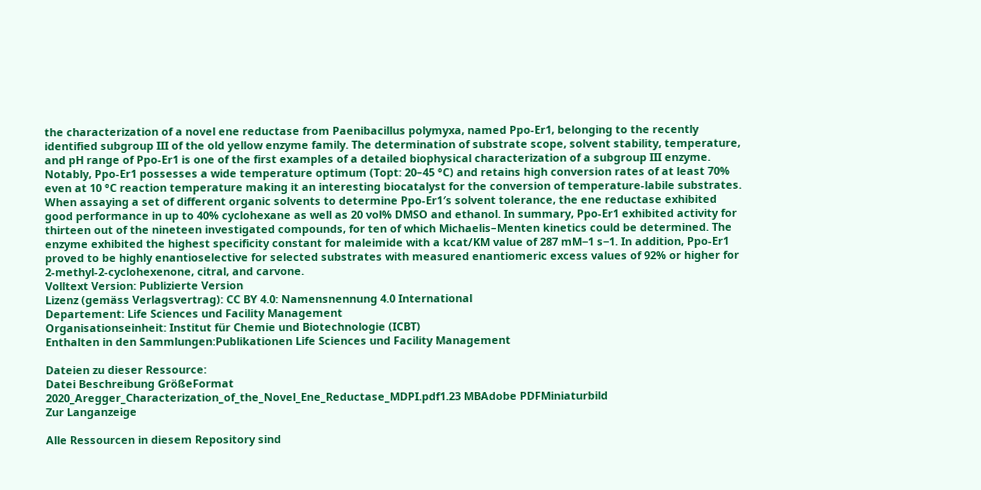the characterization of a novel ene reductase from Paenibacillus polymyxa, named Ppo-Er1, belonging to the recently identified subgroup III of the old yellow enzyme family. The determination of substrate scope, solvent stability, temperature, and pH range of Ppo-Er1 is one of the first examples of a detailed biophysical characterization of a subgroup III enzyme. Notably, Ppo-Er1 possesses a wide temperature optimum (Topt: 20–45 °C) and retains high conversion rates of at least 70% even at 10 °C reaction temperature making it an interesting biocatalyst for the conversion of temperature-labile substrates. When assaying a set of different organic solvents to determine Ppo-Er1′s solvent tolerance, the ene reductase exhibited good performance in up to 40% cyclohexane as well as 20 vol% DMSO and ethanol. In summary, Ppo-Er1 exhibited activity for thirteen out of the nineteen investigated compounds, for ten of which Michaelis–Menten kinetics could be determined. The enzyme exhibited the highest specificity constant for maleimide with a kcat/KM value of 287 mM−1 s−1. In addition, Ppo-Er1 proved to be highly enantioselective for selected substrates with measured enantiomeric excess values of 92% or higher for 2-methyl-2-cyclohexenone, citral, and carvone.
Volltext Version: Publizierte Version
Lizenz (gemäss Verlagsvertrag): CC BY 4.0: Namensnennung 4.0 International
Departement: Life Sciences und Facility Management
Organisationseinheit: Institut für Chemie und Biotechnologie (ICBT)
Enthalten in den Sammlungen:Publikationen Life Sciences und Facility Management

Dateien zu dieser Ressource:
Datei Beschreibung GrößeFormat
2020_Aregger_Characterization_of_the_Novel_Ene_Reductase_MDPI.pdf1.23 MBAdobe PDFMiniaturbild
Zur Langanzeige

Alle Ressourcen in diesem Repository sind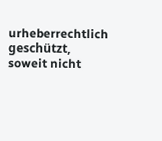urheberrechtlich geschützt, soweit nicht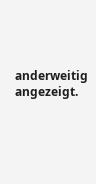anderweitig angezeigt.